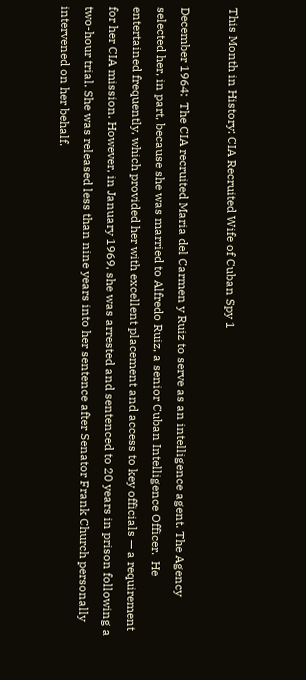This Month in History: CIA Recruited Wife of Cuban Spy 1

December 1964:  The CIA recruited Maria del Carmen y Ruiz to serve as an intelligence agent. The Agency selected her, in part, because she was married to Alfredo Ruiz, a senior Cuban Intelligence Officer.  He entertained frequently, which provided her with excellent placement and access to key officials — a requirement for her CIA mission. However, in January 1969, she was arrested and sentenced to 20 years in prison following a two-hour trial. She was released less than nine years into her sentence after Senator Frank Church personally intervened on her behalf.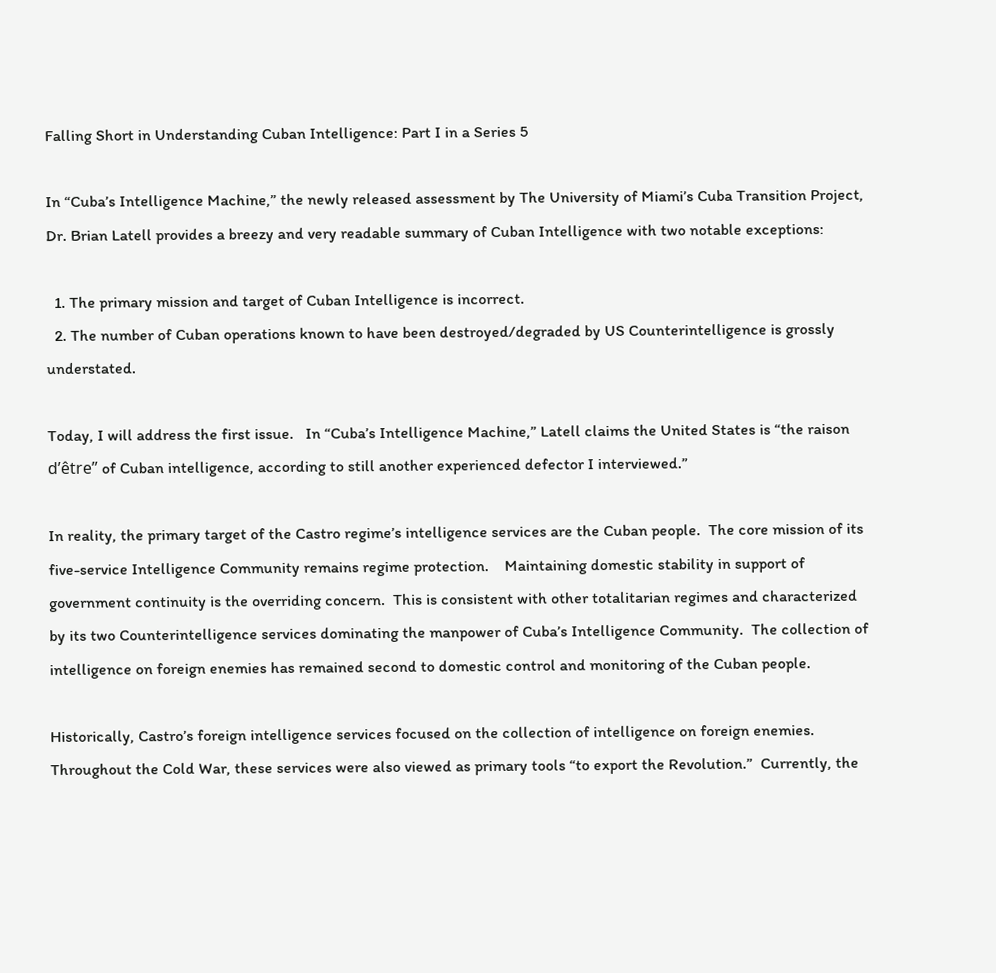Falling Short in Understanding Cuban Intelligence: Part I in a Series 5

In “Cuba’s Intelligence Machine,” the newly released assessment by The University of Miami’s Cuba Transition Project, Dr. Brian Latell provides a breezy and very readable summary of Cuban Intelligence with two notable exceptions:

  1. The primary mission and target of Cuban Intelligence is incorrect.
  2. The number of Cuban operations known to have been destroyed/degraded by US Counterintelligence is grossly understated.

Today, I will address the first issue.   In “Cuba’s Intelligence Machine,” Latell claims the United States is “the raison d’être” of Cuban intelligence, according to still another experienced defector I interviewed.”

In reality, the primary target of the Castro regime’s intelligence services are the Cuban people.  The core mission of its five-service Intelligence Community remains regime protection.    Maintaining domestic stability in support of government continuity is the overriding concern.  This is consistent with other totalitarian regimes and characterized by its two Counterintelligence services dominating the manpower of Cuba’s Intelligence Community.  The collection of intelligence on foreign enemies has remained second to domestic control and monitoring of the Cuban people.

Historically, Castro’s foreign intelligence services focused on the collection of intelligence on foreign enemies. Throughout the Cold War, these services were also viewed as primary tools “to export the Revolution.”  Currently, the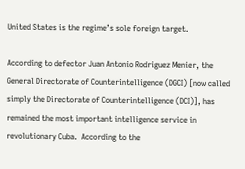United States is the regime’s sole foreign target.

According to defector Juan Antonio Rodriguez Menier, the General Directorate of Counterintelligence (DGCI) [now called simply the Directorate of Counterintelligence (DCI)], has remained the most important intelligence service in revolutionary Cuba.  According to the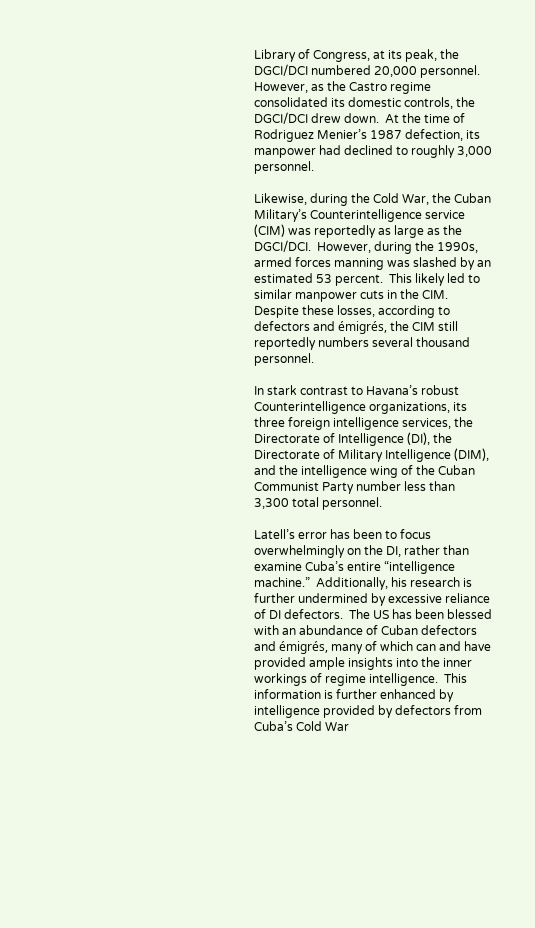Library of Congress, at its peak, the DGCI/DCI numbered 20,000 personnel.  However, as the Castro regime consolidated its domestic controls, the DGCI/DCI drew down.  At the time of Rodriguez Menier’s 1987 defection, its manpower had declined to roughly 3,000 personnel.

Likewise, during the Cold War, the Cuban Military’s Counterintelligence service (CIM) was reportedly as large as the DGCI/DCI.  However, during the 1990s, armed forces manning was slashed by an estimated 53 percent.  This likely led to similar manpower cuts in the CIM.  Despite these losses, according to defectors and émigrés, the CIM still reportedly numbers several thousand personnel.

In stark contrast to Havana’s robust Counterintelligence organizations, its three foreign intelligence services, the Directorate of Intelligence (DI), the Directorate of Military Intelligence (DIM), and the intelligence wing of the Cuban Communist Party number less than 3,300 total personnel.

Latell’s error has been to focus overwhelmingly on the DI, rather than examine Cuba’s entire “intelligence machine.”  Additionally, his research is further undermined by excessive reliance of DI defectors.  The US has been blessed with an abundance of Cuban defectors and émigrés, many of which can and have provided ample insights into the inner workings of regime intelligence.  This information is further enhanced by intelligence provided by defectors from Cuba’s Cold War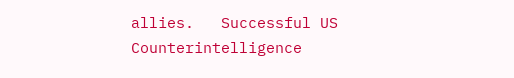allies.   Successful US Counterintelligence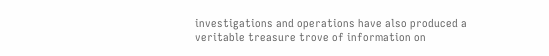investigations and operations have also produced a veritable treasure trove of information on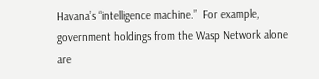Havana’s “intelligence machine.”  For example, government holdings from the Wasp Network alone are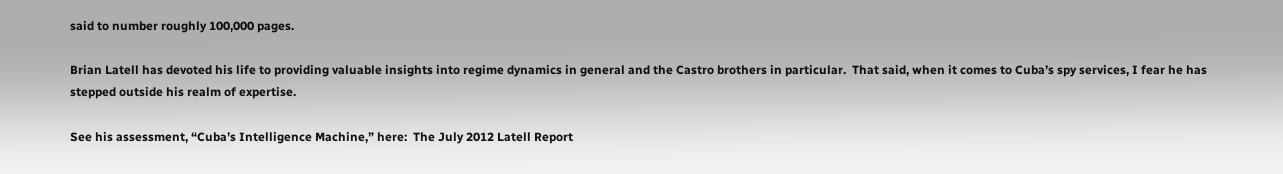said to number roughly 100,000 pages.

Brian Latell has devoted his life to providing valuable insights into regime dynamics in general and the Castro brothers in particular.  That said, when it comes to Cuba’s spy services, I fear he has stepped outside his realm of expertise.

See his assessment, “Cuba’s Intelligence Machine,” here:  The July 2012 Latell Report